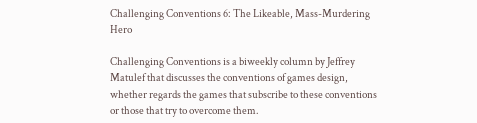Challenging Conventions 6: The Likeable, Mass-Murdering Hero

Challenging Conventions is a biweekly column by Jeffrey Matulef that discusses the conventions of games design, whether regards the games that subscribe to these conventions or those that try to overcome them.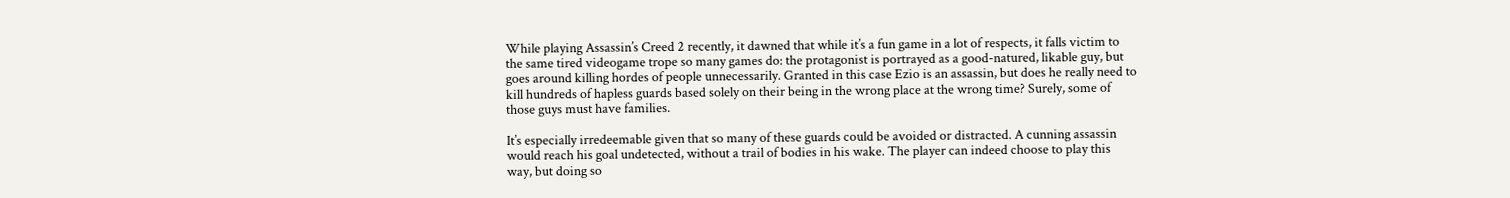While playing Assassin’s Creed 2 recently, it dawned that while it’s a fun game in a lot of respects, it falls victim to the same tired videogame trope so many games do: the protagonist is portrayed as a good-natured, likable guy, but goes around killing hordes of people unnecessarily. Granted in this case Ezio is an assassin, but does he really need to kill hundreds of hapless guards based solely on their being in the wrong place at the wrong time? Surely, some of those guys must have families.

It’s especially irredeemable given that so many of these guards could be avoided or distracted. A cunning assassin would reach his goal undetected, without a trail of bodies in his wake. The player can indeed choose to play this way, but doing so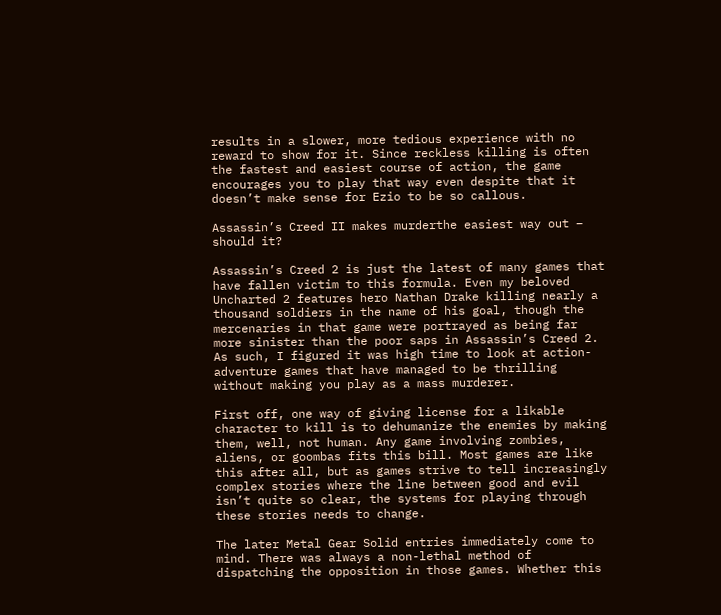results in a slower, more tedious experience with no reward to show for it. Since reckless killing is often the fastest and easiest course of action, the game encourages you to play that way even despite that it doesn’t make sense for Ezio to be so callous.

Assassin’s Creed II makes murderthe easiest way out – should it?

Assassin’s Creed 2 is just the latest of many games that have fallen victim to this formula. Even my beloved Uncharted 2 features hero Nathan Drake killing nearly a thousand soldiers in the name of his goal, though the mercenaries in that game were portrayed as being far more sinister than the poor saps in Assassin’s Creed 2. As such, I figured it was high time to look at action-adventure games that have managed to be thrilling without making you play as a mass murderer.

First off, one way of giving license for a likable character to kill is to dehumanize the enemies by making them, well, not human. Any game involving zombies, aliens, or goombas fits this bill. Most games are like this after all, but as games strive to tell increasingly complex stories where the line between good and evil isn’t quite so clear, the systems for playing through these stories needs to change.

The later Metal Gear Solid entries immediately come to mind. There was always a non-lethal method of dispatching the opposition in those games. Whether this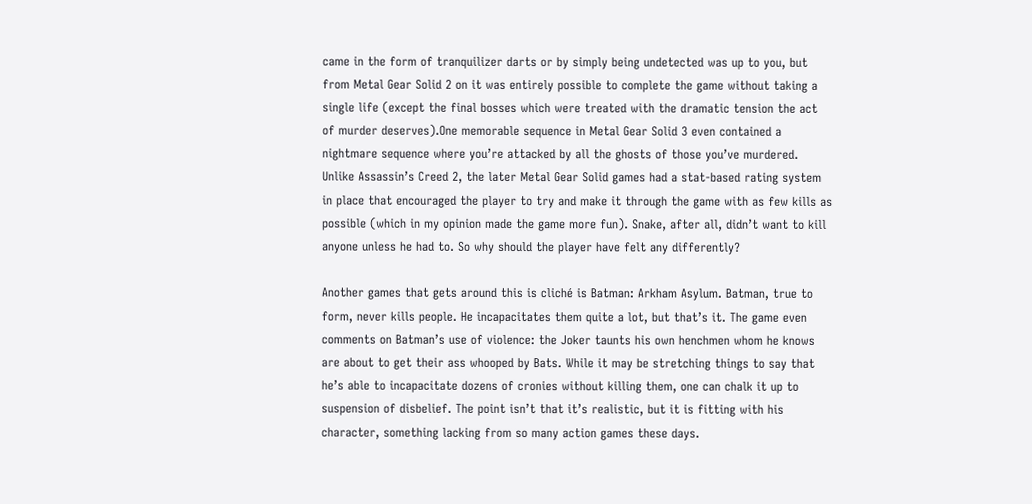came in the form of tranquilizer darts or by simply being undetected was up to you, but from Metal Gear Solid 2 on it was entirely possible to complete the game without taking a single life (except the final bosses which were treated with the dramatic tension the act of murder deserves).One memorable sequence in Metal Gear Solid 3 even contained a nightmare sequence where you’re attacked by all the ghosts of those you’ve murdered. Unlike Assassin’s Creed 2, the later Metal Gear Solid games had a stat-based rating system in place that encouraged the player to try and make it through the game with as few kills as possible (which in my opinion made the game more fun). Snake, after all, didn’t want to kill anyone unless he had to. So why should the player have felt any differently?

Another games that gets around this is cliché is Batman: Arkham Asylum. Batman, true to form, never kills people. He incapacitates them quite a lot, but that’s it. The game even comments on Batman’s use of violence: the Joker taunts his own henchmen whom he knows are about to get their ass whooped by Bats. While it may be stretching things to say that he’s able to incapacitate dozens of cronies without killing them, one can chalk it up to suspension of disbelief. The point isn’t that it’s realistic, but it is fitting with his character, something lacking from so many action games these days.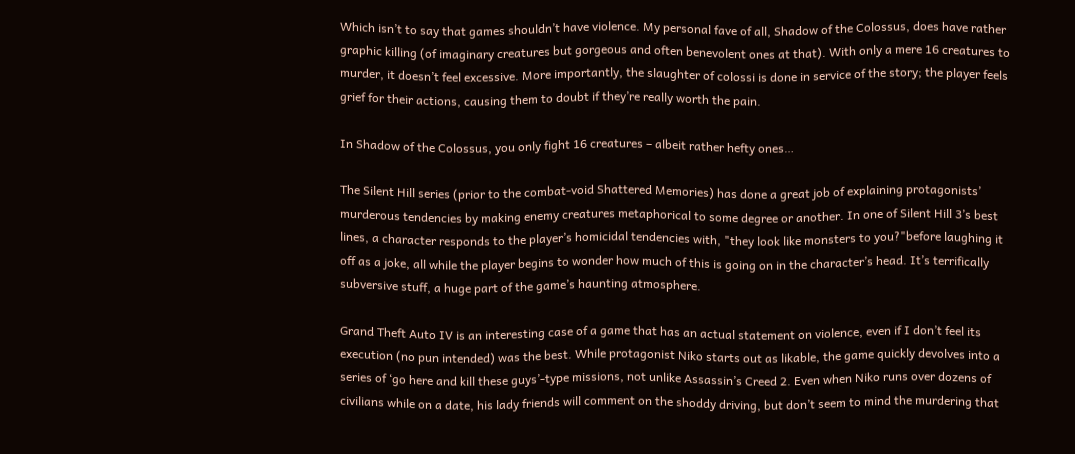Which isn’t to say that games shouldn’t have violence. My personal fave of all, Shadow of the Colossus, does have rather graphic killing (of imaginary creatures but gorgeous and often benevolent ones at that). With only a mere 16 creatures to murder, it doesn’t feel excessive. More importantly, the slaughter of colossi is done in service of the story; the player feels grief for their actions, causing them to doubt if they’re really worth the pain.

In Shadow of the Colossus, you only fight 16 creatures – albeit rather hefty ones…

The Silent Hill series (prior to the combat-void Shattered Memories) has done a great job of explaining protagonists’ murderous tendencies by making enemy creatures metaphorical to some degree or another. In one of Silent Hill 3’s best lines, a character responds to the player’s homicidal tendencies with, "they look like monsters to you?"before laughing it off as a joke, all while the player begins to wonder how much of this is going on in the character’s head. It’s terrifically subversive stuff, a huge part of the game’s haunting atmosphere.

Grand Theft Auto IV is an interesting case of a game that has an actual statement on violence, even if I don’t feel its execution (no pun intended) was the best. While protagonist Niko starts out as likable, the game quickly devolves into a series of ‘go here and kill these guys’-type missions, not unlike Assassin’s Creed 2. Even when Niko runs over dozens of civilians while on a date, his lady friends will comment on the shoddy driving, but don’t seem to mind the murdering that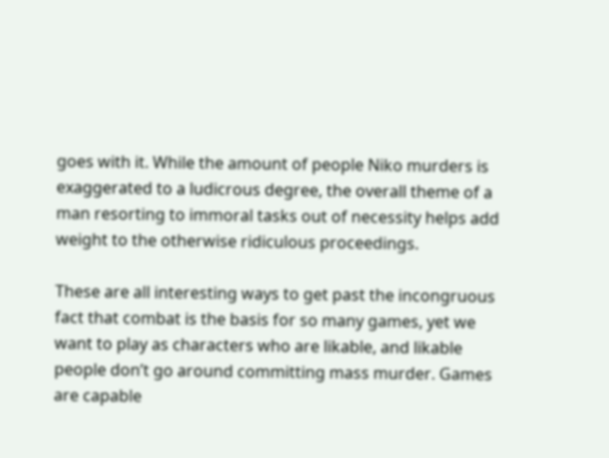goes with it. While the amount of people Niko murders is exaggerated to a ludicrous degree, the overall theme of a man resorting to immoral tasks out of necessity helps add weight to the otherwise ridiculous proceedings.

These are all interesting ways to get past the incongruous fact that combat is the basis for so many games, yet we want to play as characters who are likable, and likable people don’t go around committing mass murder. Games are capable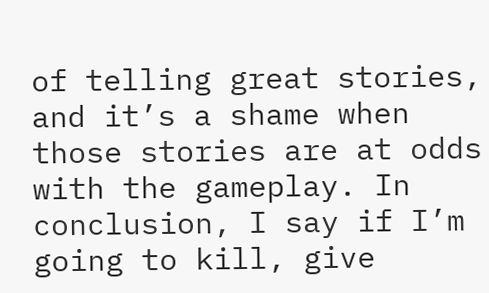of telling great stories, and it’s a shame when those stories are at odds with the gameplay. In conclusion, I say if I’m going to kill, give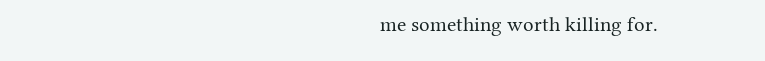me something worth killing for.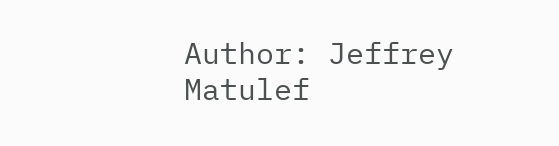Author: Jeffrey Matulef